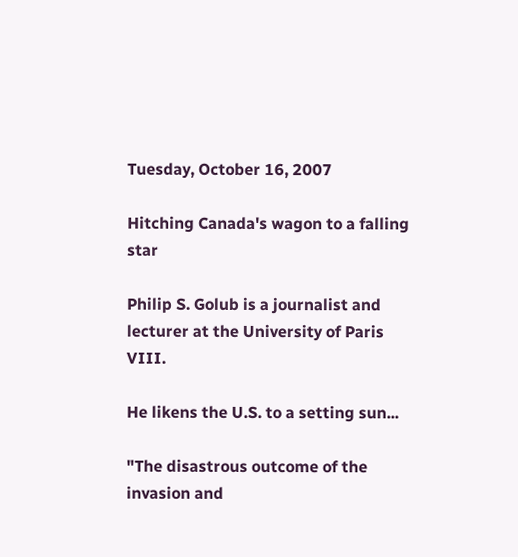Tuesday, October 16, 2007

Hitching Canada's wagon to a falling star

Philip S. Golub is a journalist and lecturer at the University of Paris VIII.

He likens the U.S. to a setting sun...

"The disastrous outcome of the invasion and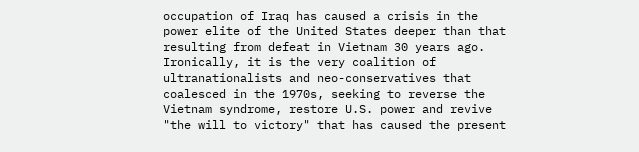occupation of Iraq has caused a crisis in the power elite of the United States deeper than that resulting from defeat in Vietnam 30 years ago. Ironically, it is the very coalition of ultranationalists and neo-conservatives that coalesced in the 1970s, seeking to reverse the Vietnam syndrome, restore U.S. power and revive "the will to victory" that has caused the present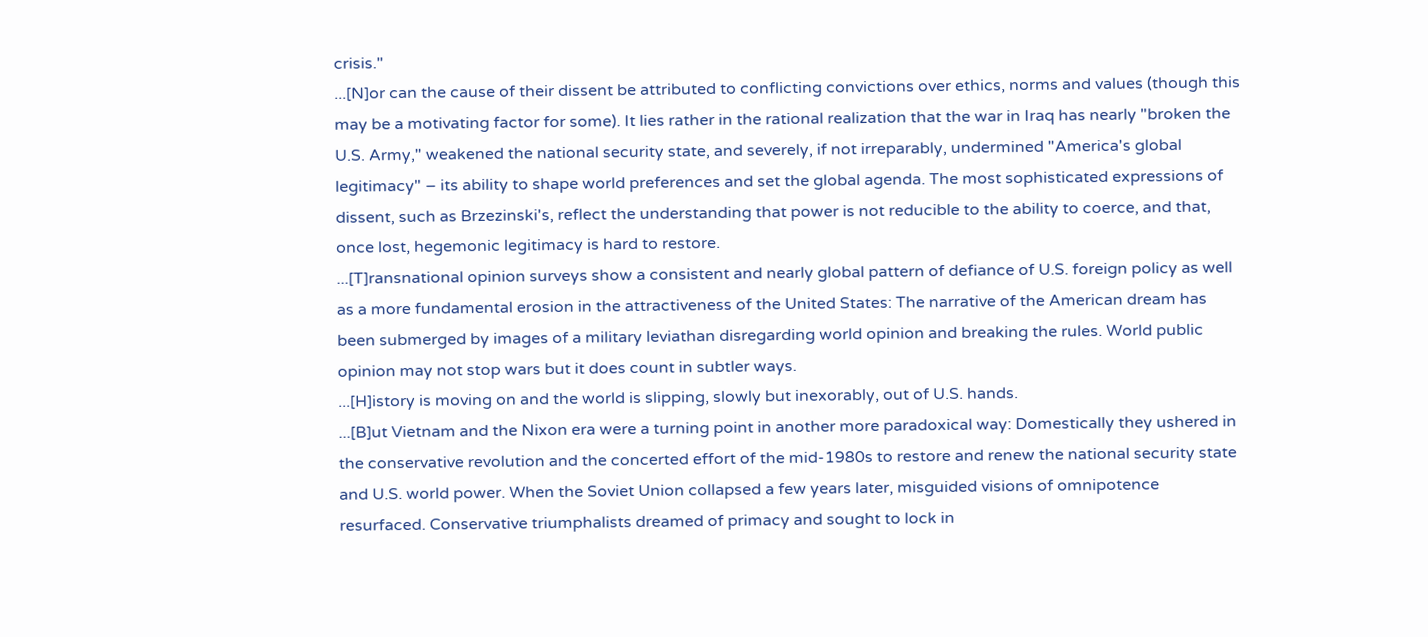crisis."
...[N]or can the cause of their dissent be attributed to conflicting convictions over ethics, norms and values (though this may be a motivating factor for some). It lies rather in the rational realization that the war in Iraq has nearly "broken the U.S. Army," weakened the national security state, and severely, if not irreparably, undermined "America's global legitimacy" – its ability to shape world preferences and set the global agenda. The most sophisticated expressions of dissent, such as Brzezinski's, reflect the understanding that power is not reducible to the ability to coerce, and that, once lost, hegemonic legitimacy is hard to restore.
...[T]ransnational opinion surveys show a consistent and nearly global pattern of defiance of U.S. foreign policy as well as a more fundamental erosion in the attractiveness of the United States: The narrative of the American dream has been submerged by images of a military leviathan disregarding world opinion and breaking the rules. World public opinion may not stop wars but it does count in subtler ways.
...[H]istory is moving on and the world is slipping, slowly but inexorably, out of U.S. hands.
...[B]ut Vietnam and the Nixon era were a turning point in another more paradoxical way: Domestically they ushered in the conservative revolution and the concerted effort of the mid-1980s to restore and renew the national security state and U.S. world power. When the Soviet Union collapsed a few years later, misguided visions of omnipotence resurfaced. Conservative triumphalists dreamed of primacy and sought to lock in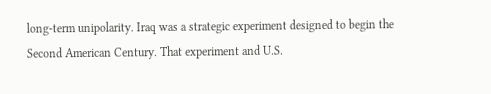long-term unipolarity. Iraq was a strategic experiment designed to begin the Second American Century. That experiment and U.S.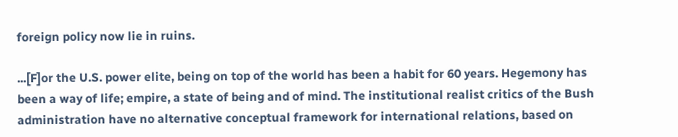foreign policy now lie in ruins.

...[F]or the U.S. power elite, being on top of the world has been a habit for 60 years. Hegemony has been a way of life; empire, a state of being and of mind. The institutional realist critics of the Bush administration have no alternative conceptual framework for international relations, based on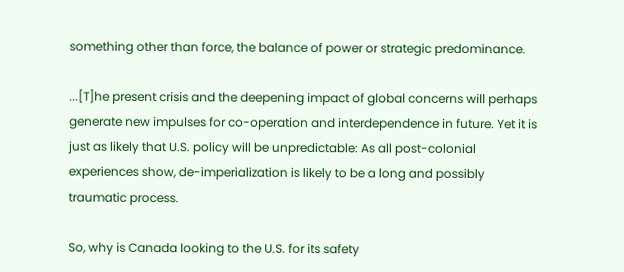something other than force, the balance of power or strategic predominance.

...[T]he present crisis and the deepening impact of global concerns will perhaps generate new impulses for co-operation and interdependence in future. Yet it is just as likely that U.S. policy will be unpredictable: As all post-colonial experiences show, de-imperialization is likely to be a long and possibly traumatic process.

So, why is Canada looking to the U.S. for its safety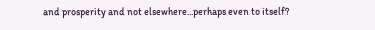and prosperity and not elsewhere...perhaps even to itself?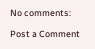No comments:

Post a Comment